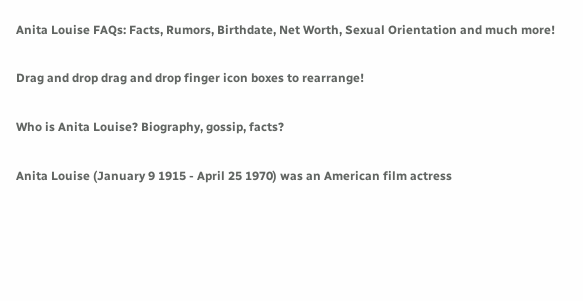Anita Louise FAQs: Facts, Rumors, Birthdate, Net Worth, Sexual Orientation and much more!

Drag and drop drag and drop finger icon boxes to rearrange!

Who is Anita Louise? Biography, gossip, facts?

Anita Louise (January 9 1915 - April 25 1970) was an American film actress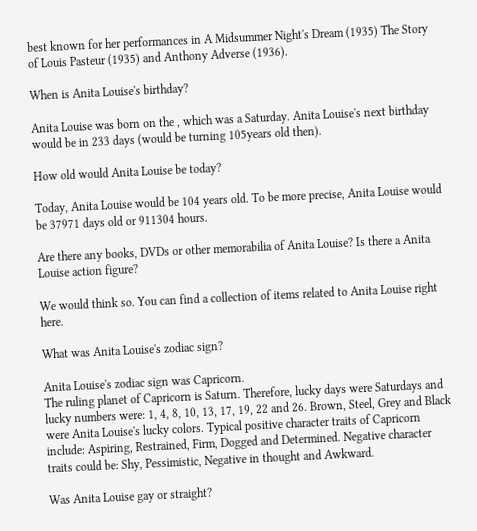best known for her performances in A Midsummer Night's Dream (1935) The Story of Louis Pasteur (1935) and Anthony Adverse (1936).

When is Anita Louise's birthday?

Anita Louise was born on the , which was a Saturday. Anita Louise's next birthday would be in 233 days (would be turning 105years old then).

How old would Anita Louise be today?

Today, Anita Louise would be 104 years old. To be more precise, Anita Louise would be 37971 days old or 911304 hours.

Are there any books, DVDs or other memorabilia of Anita Louise? Is there a Anita Louise action figure?

We would think so. You can find a collection of items related to Anita Louise right here.

What was Anita Louise's zodiac sign?

Anita Louise's zodiac sign was Capricorn.
The ruling planet of Capricorn is Saturn. Therefore, lucky days were Saturdays and lucky numbers were: 1, 4, 8, 10, 13, 17, 19, 22 and 26. Brown, Steel, Grey and Black were Anita Louise's lucky colors. Typical positive character traits of Capricorn include: Aspiring, Restrained, Firm, Dogged and Determined. Negative character traits could be: Shy, Pessimistic, Negative in thought and Awkward.

Was Anita Louise gay or straight?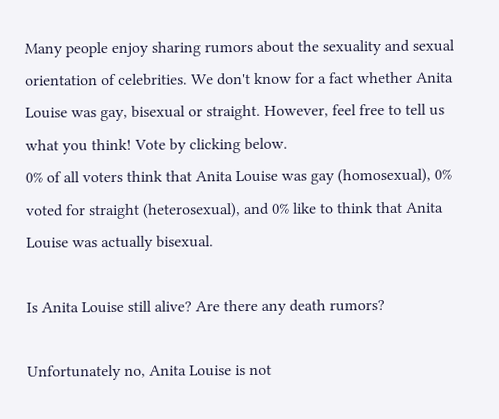Many people enjoy sharing rumors about the sexuality and sexual orientation of celebrities. We don't know for a fact whether Anita Louise was gay, bisexual or straight. However, feel free to tell us what you think! Vote by clicking below.
0% of all voters think that Anita Louise was gay (homosexual), 0% voted for straight (heterosexual), and 0% like to think that Anita Louise was actually bisexual.

Is Anita Louise still alive? Are there any death rumors?

Unfortunately no, Anita Louise is not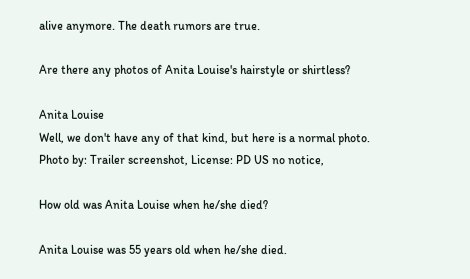alive anymore. The death rumors are true.

Are there any photos of Anita Louise's hairstyle or shirtless?

Anita Louise
Well, we don't have any of that kind, but here is a normal photo.
Photo by: Trailer screenshot, License: PD US no notice,

How old was Anita Louise when he/she died?

Anita Louise was 55 years old when he/she died.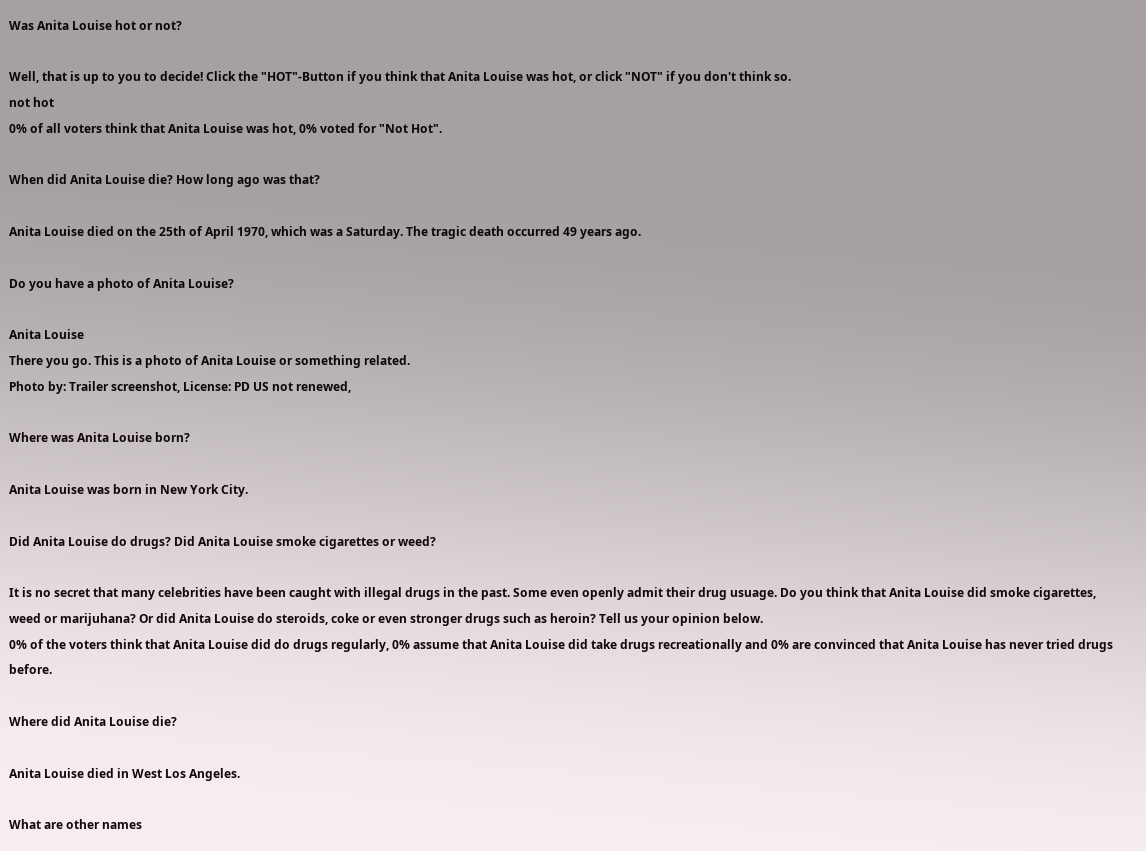Was Anita Louise hot or not?

Well, that is up to you to decide! Click the "HOT"-Button if you think that Anita Louise was hot, or click "NOT" if you don't think so.
not hot
0% of all voters think that Anita Louise was hot, 0% voted for "Not Hot".

When did Anita Louise die? How long ago was that?

Anita Louise died on the 25th of April 1970, which was a Saturday. The tragic death occurred 49 years ago.

Do you have a photo of Anita Louise?

Anita Louise
There you go. This is a photo of Anita Louise or something related.
Photo by: Trailer screenshot, License: PD US not renewed,

Where was Anita Louise born?

Anita Louise was born in New York City.

Did Anita Louise do drugs? Did Anita Louise smoke cigarettes or weed?

It is no secret that many celebrities have been caught with illegal drugs in the past. Some even openly admit their drug usuage. Do you think that Anita Louise did smoke cigarettes, weed or marijuhana? Or did Anita Louise do steroids, coke or even stronger drugs such as heroin? Tell us your opinion below.
0% of the voters think that Anita Louise did do drugs regularly, 0% assume that Anita Louise did take drugs recreationally and 0% are convinced that Anita Louise has never tried drugs before.

Where did Anita Louise die?

Anita Louise died in West Los Angeles.

What are other names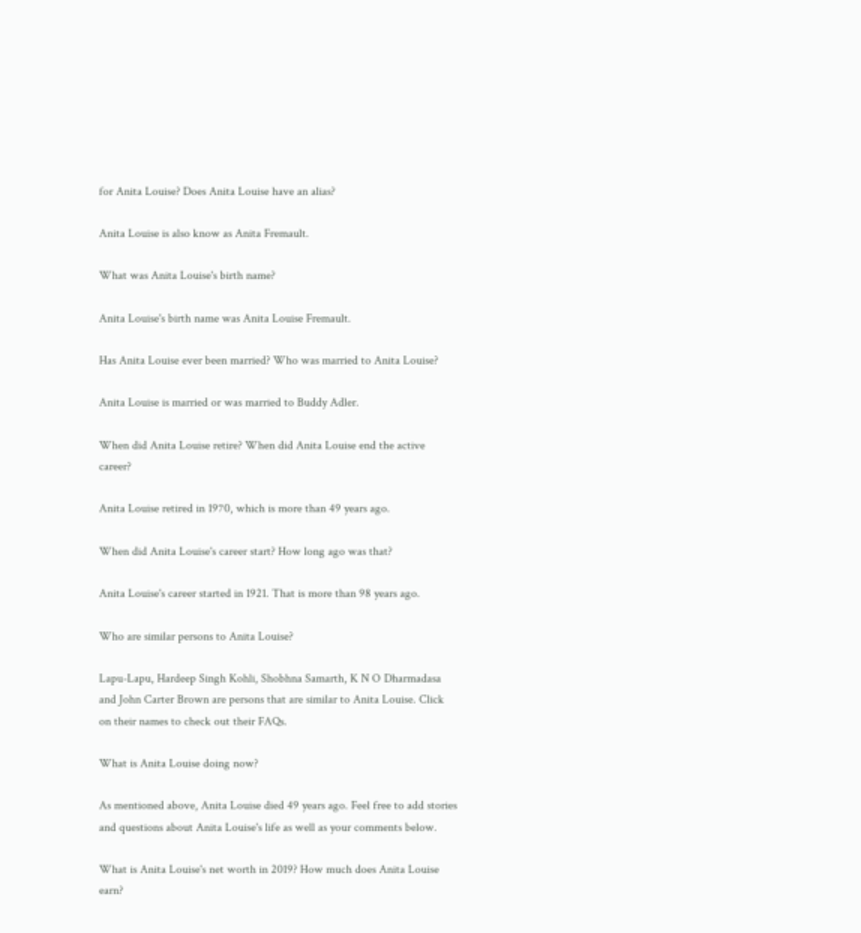for Anita Louise? Does Anita Louise have an alias?

Anita Louise is also know as Anita Fremault.

What was Anita Louise's birth name?

Anita Louise's birth name was Anita Louise Fremault.

Has Anita Louise ever been married? Who was married to Anita Louise?

Anita Louise is married or was married to Buddy Adler.

When did Anita Louise retire? When did Anita Louise end the active career?

Anita Louise retired in 1970, which is more than 49 years ago.

When did Anita Louise's career start? How long ago was that?

Anita Louise's career started in 1921. That is more than 98 years ago.

Who are similar persons to Anita Louise?

Lapu-Lapu, Hardeep Singh Kohli, Shobhna Samarth, K N O Dharmadasa and John Carter Brown are persons that are similar to Anita Louise. Click on their names to check out their FAQs.

What is Anita Louise doing now?

As mentioned above, Anita Louise died 49 years ago. Feel free to add stories and questions about Anita Louise's life as well as your comments below.

What is Anita Louise's net worth in 2019? How much does Anita Louise earn?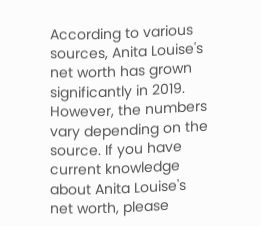According to various sources, Anita Louise's net worth has grown significantly in 2019. However, the numbers vary depending on the source. If you have current knowledge about Anita Louise's net worth, please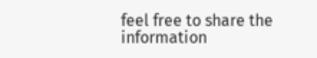feel free to share the information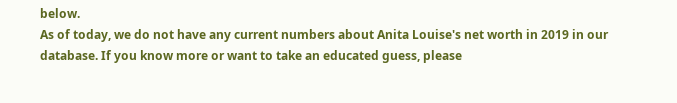below.
As of today, we do not have any current numbers about Anita Louise's net worth in 2019 in our database. If you know more or want to take an educated guess, please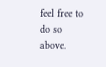feel free to do so above.